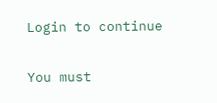Login to continue

You must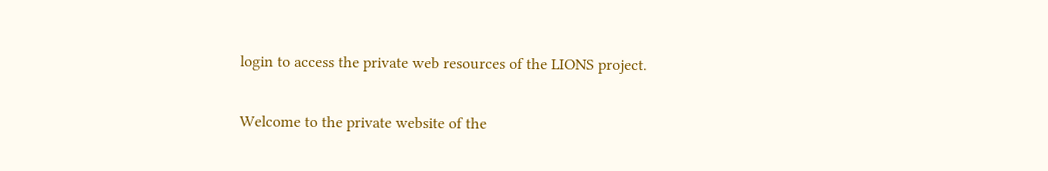login to access the private web resources of the LIONS project.

Welcome to the private website of the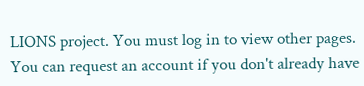LIONS project. You must log in to view other pages. You can request an account if you don't already have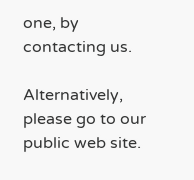one, by contacting us.

Alternatively, please go to our public web site.